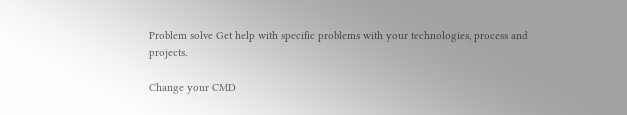Problem solve Get help with specific problems with your technologies, process and projects.

Change your CMD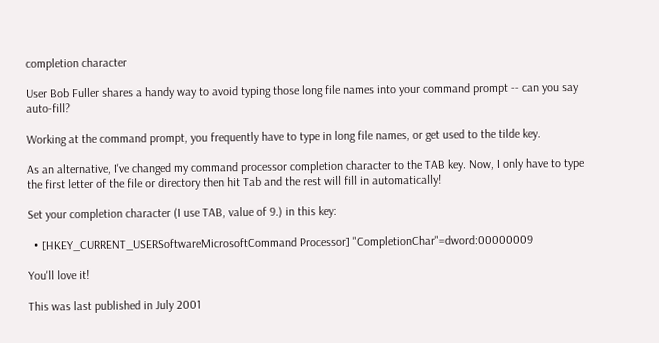completion character

User Bob Fuller shares a handy way to avoid typing those long file names into your command prompt -- can you say auto-fill?

Working at the command prompt, you frequently have to type in long file names, or get used to the tilde key.

As an alternative, I've changed my command processor completion character to the TAB key. Now, I only have to type the first letter of the file or directory then hit Tab and the rest will fill in automatically!

Set your completion character (I use TAB, value of 9.) in this key:

  • [HKEY_CURRENT_USERSoftwareMicrosoftCommand Processor] "CompletionChar"=dword:00000009

You'll love it!

This was last published in July 2001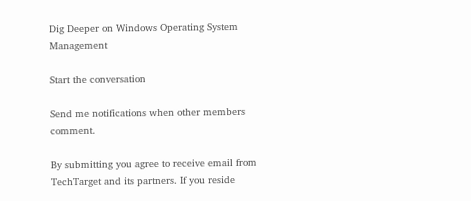Dig Deeper on Windows Operating System Management

Start the conversation

Send me notifications when other members comment.

By submitting you agree to receive email from TechTarget and its partners. If you reside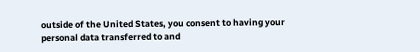outside of the United States, you consent to having your personal data transferred to and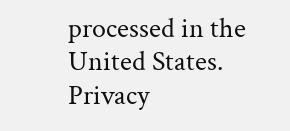processed in the United States. Privacy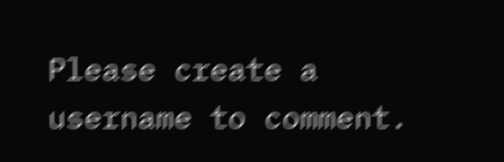Please create a username to comment.